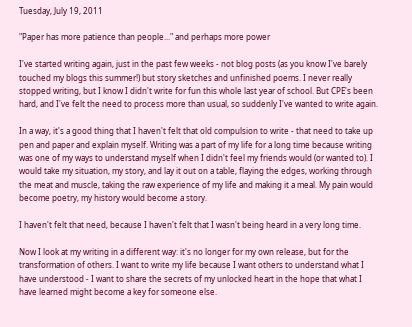Tuesday, July 19, 2011

"Paper has more patience than people..." and perhaps more power

I've started writing again, just in the past few weeks - not blog posts (as you know I've barely touched my blogs this summer!) but story sketches and unfinished poems. I never really stopped writing, but I know I didn't write for fun this whole last year of school. But CPE's been hard, and I've felt the need to process more than usual, so suddenly I've wanted to write again.

In a way, it's a good thing that I haven't felt that old compulsion to write - that need to take up pen and paper and explain myself. Writing was a part of my life for a long time because writing was one of my ways to understand myself when I didn't feel my friends would (or wanted to). I would take my situation, my story, and lay it out on a table, flaying the edges, working through the meat and muscle, taking the raw experience of my life and making it a meal. My pain would become poetry, my history would become a story.

I haven't felt that need, because I haven't felt that I wasn't being heard in a very long time.

Now I look at my writing in a different way: it's no longer for my own release, but for the transformation of others. I want to write my life because I want others to understand what I have understood - I want to share the secrets of my unlocked heart in the hope that what I have learned might become a key for someone else.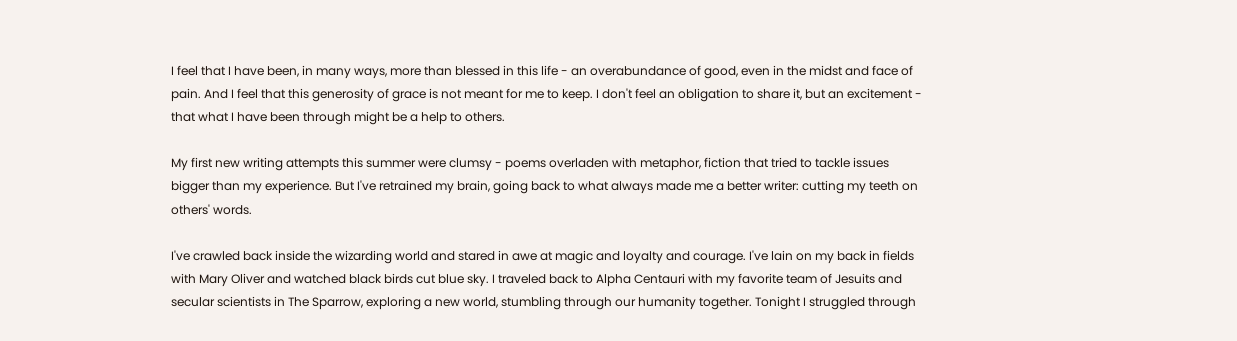I feel that I have been, in many ways, more than blessed in this life - an overabundance of good, even in the midst and face of pain. And I feel that this generosity of grace is not meant for me to keep. I don't feel an obligation to share it, but an excitement - that what I have been through might be a help to others.

My first new writing attempts this summer were clumsy - poems overladen with metaphor, fiction that tried to tackle issues bigger than my experience. But I've retrained my brain, going back to what always made me a better writer: cutting my teeth on others' words.

I've crawled back inside the wizarding world and stared in awe at magic and loyalty and courage. I've lain on my back in fields with Mary Oliver and watched black birds cut blue sky. I traveled back to Alpha Centauri with my favorite team of Jesuits and secular scientists in The Sparrow, exploring a new world, stumbling through our humanity together. Tonight I struggled through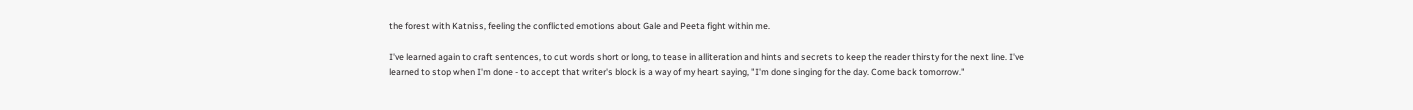the forest with Katniss, feeling the conflicted emotions about Gale and Peeta fight within me.

I've learned again to craft sentences, to cut words short or long, to tease in alliteration and hints and secrets to keep the reader thirsty for the next line. I've learned to stop when I'm done - to accept that writer's block is a way of my heart saying, "I'm done singing for the day. Come back tomorrow."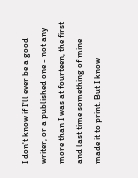I don't know if I'll ever be a good writer, or a published one - not any more than I was at fourteen, the first and last time something of mine made it to print. But I know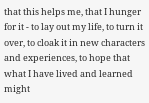that this helps me, that I hunger for it - to lay out my life, to turn it over, to cloak it in new characters and experiences, to hope that what I have lived and learned might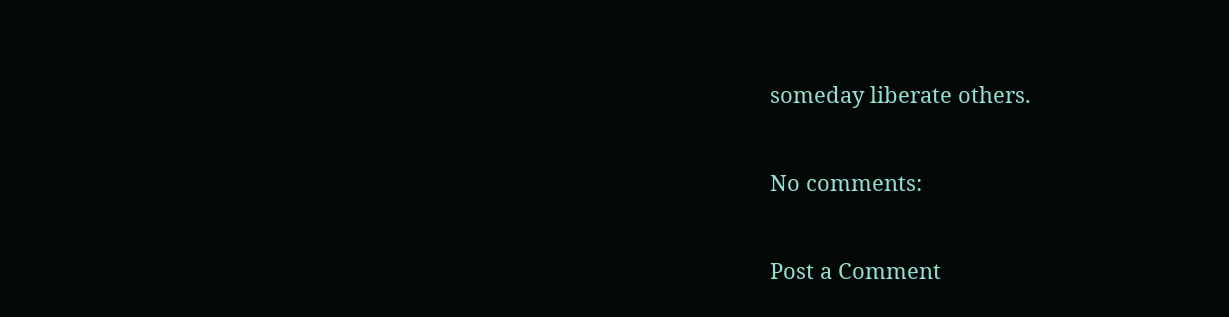someday liberate others.

No comments:

Post a Comment